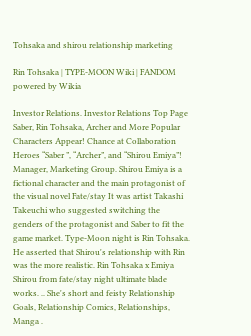Tohsaka and shirou relationship marketing

Rin Tohsaka | TYPE-MOON Wiki | FANDOM powered by Wikia

Investor Relations. Investor Relations Top Page Saber, Rin Tohsaka, Archer and More Popular Characters Appear! Chance at Collaboration Heroes “Saber ”, “Archer”, and “Shirou Emiya”! Manager, Marketing Group. Shirou Emiya is a fictional character and the main protagonist of the visual novel Fate/stay It was artist Takashi Takeuchi who suggested switching the genders of the protagonist and Saber to fit the game market. Type-Moon night is Rin Tohsaka. He asserted that Shirou's relationship with Rin was the more realistic. Rin Tohsaka x Emiya Shirou from fate/stay night ultimate blade works. .. She's short and feisty Relationship Goals, Relationship Comics, Relationships, Manga .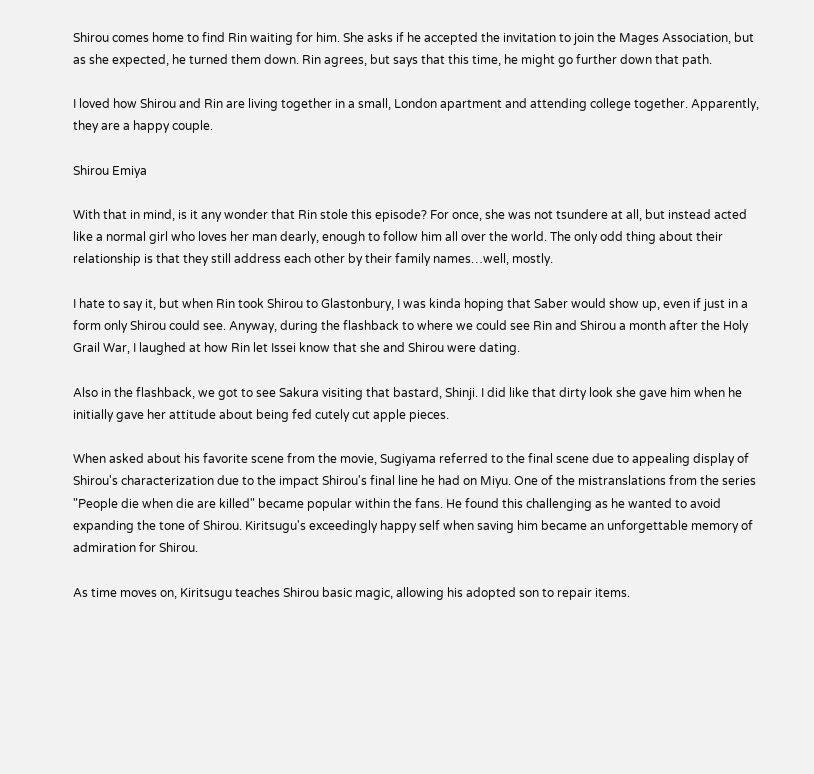Shirou comes home to find Rin waiting for him. She asks if he accepted the invitation to join the Mages Association, but as she expected, he turned them down. Rin agrees, but says that this time, he might go further down that path.

I loved how Shirou and Rin are living together in a small, London apartment and attending college together. Apparently, they are a happy couple.

Shirou Emiya

With that in mind, is it any wonder that Rin stole this episode? For once, she was not tsundere at all, but instead acted like a normal girl who loves her man dearly, enough to follow him all over the world. The only odd thing about their relationship is that they still address each other by their family names…well, mostly.

I hate to say it, but when Rin took Shirou to Glastonbury, I was kinda hoping that Saber would show up, even if just in a form only Shirou could see. Anyway, during the flashback to where we could see Rin and Shirou a month after the Holy Grail War, I laughed at how Rin let Issei know that she and Shirou were dating.

Also in the flashback, we got to see Sakura visiting that bastard, Shinji. I did like that dirty look she gave him when he initially gave her attitude about being fed cutely cut apple pieces.

When asked about his favorite scene from the movie, Sugiyama referred to the final scene due to appealing display of Shirou's characterization due to the impact Shirou's final line he had on Miyu. One of the mistranslations from the series "People die when die are killed" became popular within the fans. He found this challenging as he wanted to avoid expanding the tone of Shirou. Kiritsugu's exceedingly happy self when saving him became an unforgettable memory of admiration for Shirou.

As time moves on, Kiritsugu teaches Shirou basic magic, allowing his adopted son to repair items.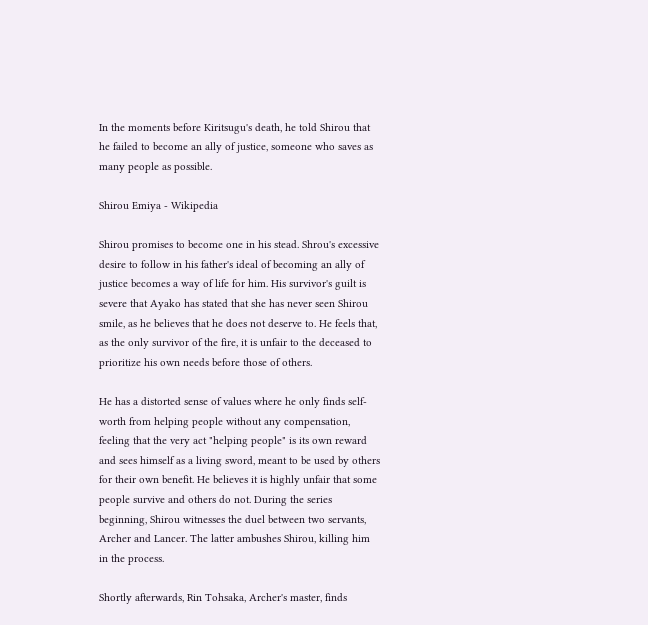In the moments before Kiritsugu's death, he told Shirou that he failed to become an ally of justice, someone who saves as many people as possible.

Shirou Emiya - Wikipedia

Shirou promises to become one in his stead. Shrou's excessive desire to follow in his father's ideal of becoming an ally of justice becomes a way of life for him. His survivor's guilt is severe that Ayako has stated that she has never seen Shirou smile, as he believes that he does not deserve to. He feels that, as the only survivor of the fire, it is unfair to the deceased to prioritize his own needs before those of others.

He has a distorted sense of values where he only finds self-worth from helping people without any compensation, feeling that the very act "helping people" is its own reward and sees himself as a living sword, meant to be used by others for their own benefit. He believes it is highly unfair that some people survive and others do not. During the series beginning, Shirou witnesses the duel between two servants, Archer and Lancer. The latter ambushes Shirou, killing him in the process.

Shortly afterwards, Rin Tohsaka, Archer's master, finds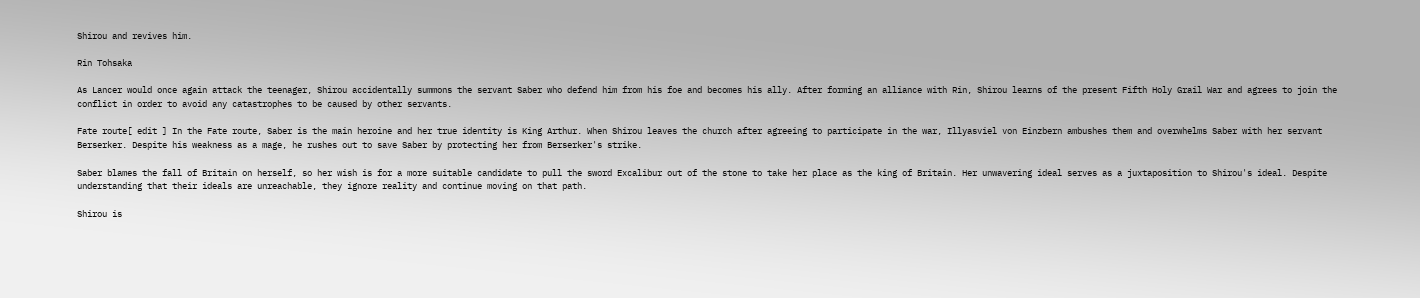Shirou and revives him.

Rin Tohsaka

As Lancer would once again attack the teenager, Shirou accidentally summons the servant Saber who defend him from his foe and becomes his ally. After forming an alliance with Rin, Shirou learns of the present Fifth Holy Grail War and agrees to join the conflict in order to avoid any catastrophes to be caused by other servants.

Fate route[ edit ] In the Fate route, Saber is the main heroine and her true identity is King Arthur. When Shirou leaves the church after agreeing to participate in the war, Illyasviel von Einzbern ambushes them and overwhelms Saber with her servant Berserker. Despite his weakness as a mage, he rushes out to save Saber by protecting her from Berserker's strike.

Saber blames the fall of Britain on herself, so her wish is for a more suitable candidate to pull the sword Excalibur out of the stone to take her place as the king of Britain. Her unwavering ideal serves as a juxtaposition to Shirou's ideal. Despite understanding that their ideals are unreachable, they ignore reality and continue moving on that path.

Shirou is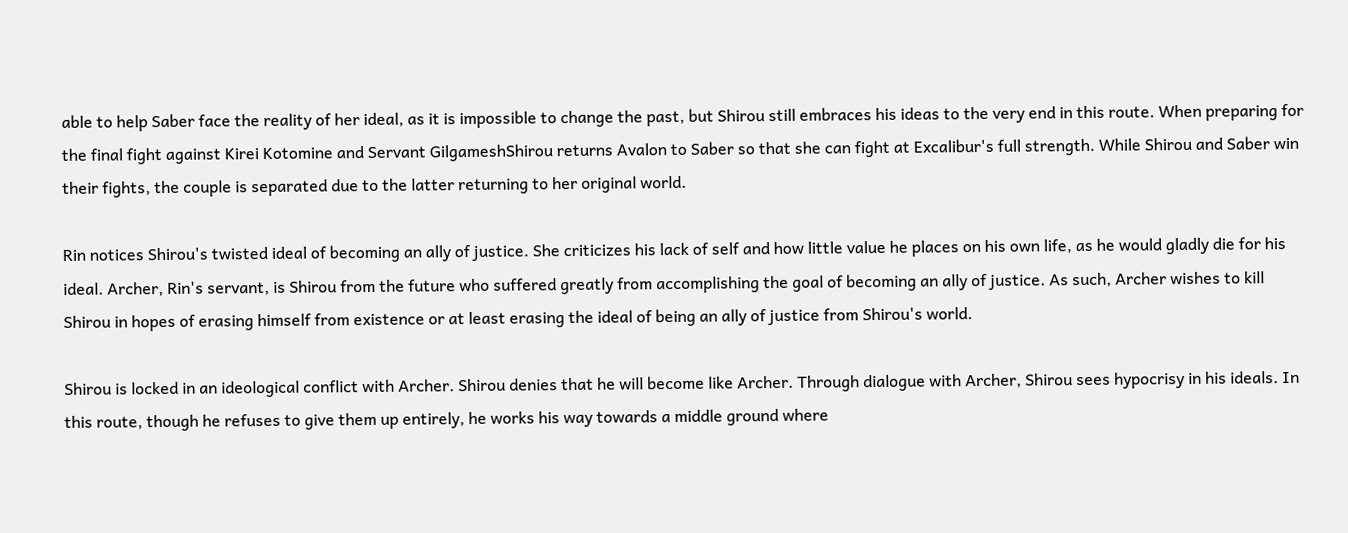able to help Saber face the reality of her ideal, as it is impossible to change the past, but Shirou still embraces his ideas to the very end in this route. When preparing for the final fight against Kirei Kotomine and Servant GilgameshShirou returns Avalon to Saber so that she can fight at Excalibur's full strength. While Shirou and Saber win their fights, the couple is separated due to the latter returning to her original world.

Rin notices Shirou's twisted ideal of becoming an ally of justice. She criticizes his lack of self and how little value he places on his own life, as he would gladly die for his ideal. Archer, Rin's servant, is Shirou from the future who suffered greatly from accomplishing the goal of becoming an ally of justice. As such, Archer wishes to kill Shirou in hopes of erasing himself from existence or at least erasing the ideal of being an ally of justice from Shirou's world.

Shirou is locked in an ideological conflict with Archer. Shirou denies that he will become like Archer. Through dialogue with Archer, Shirou sees hypocrisy in his ideals. In this route, though he refuses to give them up entirely, he works his way towards a middle ground where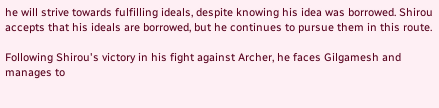he will strive towards fulfilling ideals, despite knowing his idea was borrowed. Shirou accepts that his ideals are borrowed, but he continues to pursue them in this route.

Following Shirou's victory in his fight against Archer, he faces Gilgamesh and manages to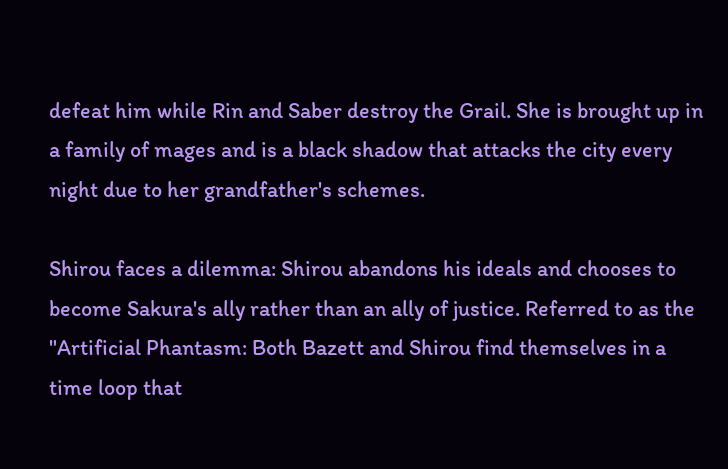defeat him while Rin and Saber destroy the Grail. She is brought up in a family of mages and is a black shadow that attacks the city every night due to her grandfather's schemes.

Shirou faces a dilemma: Shirou abandons his ideals and chooses to become Sakura's ally rather than an ally of justice. Referred to as the "Artificial Phantasm: Both Bazett and Shirou find themselves in a time loop that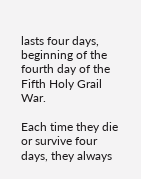lasts four days, beginning of the fourth day of the Fifth Holy Grail War.

Each time they die or survive four days, they always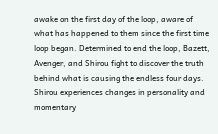awake on the first day of the loop, aware of what has happened to them since the first time loop began. Determined to end the loop, Bazett, Avenger, and Shirou fight to discover the truth behind what is causing the endless four days. Shirou experiences changes in personality and momentary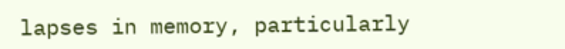lapses in memory, particularly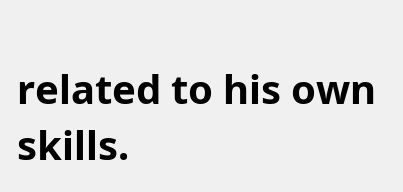related to his own skills.